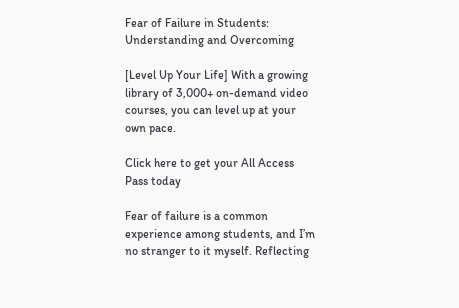Fear of Failure in Students: Understanding and Overcoming

[Level Up Your Life] With a growing library of 3,000+ on-demand video courses, you can level up at your own pace.

Click here to get your All Access Pass today

Fear of failure is a common experience among students, and I’m no stranger to it myself. Reflecting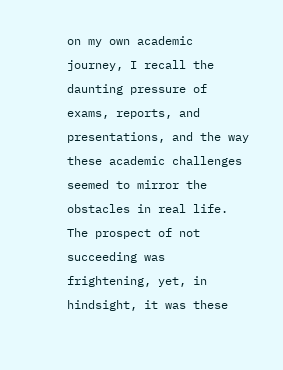on my own academic journey, I recall the daunting pressure of exams, reports, and presentations, and the way these academic challenges seemed to mirror the obstacles in real life. The prospect of not succeeding was frightening, yet, in hindsight, it was these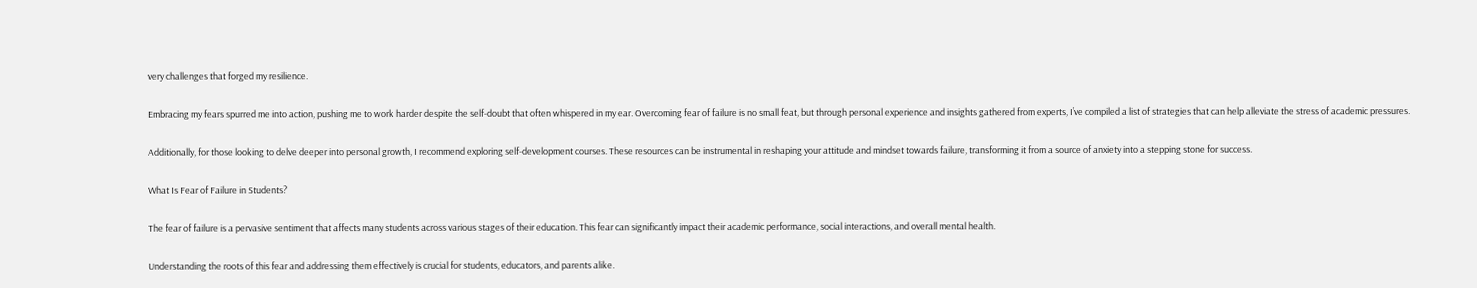very challenges that forged my resilience.

Embracing my fears spurred me into action, pushing me to work harder despite the self-doubt that often whispered in my ear. Overcoming fear of failure is no small feat, but through personal experience and insights gathered from experts, I’ve compiled a list of strategies that can help alleviate the stress of academic pressures.

Additionally, for those looking to delve deeper into personal growth, I recommend exploring self-development courses. These resources can be instrumental in reshaping your attitude and mindset towards failure, transforming it from a source of anxiety into a stepping stone for success.

What Is Fear of Failure in Students?

The fear of failure is a pervasive sentiment that affects many students across various stages of their education. This fear can significantly impact their academic performance, social interactions, and overall mental health.

Understanding the roots of this fear and addressing them effectively is crucial for students, educators, and parents alike.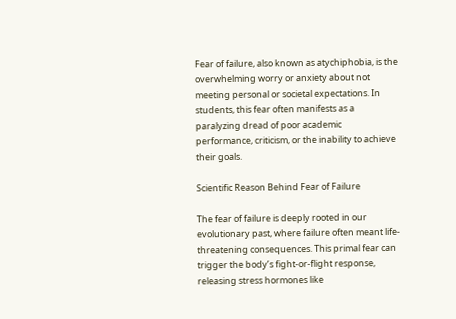Fear of failure, also known as atychiphobia, is the overwhelming worry or anxiety about not meeting personal or societal expectations. In students, this fear often manifests as a paralyzing dread of poor academic performance, criticism, or the inability to achieve their goals.

Scientific Reason Behind Fear of Failure

The fear of failure is deeply rooted in our evolutionary past, where failure often meant life-threatening consequences. This primal fear can trigger the body’s fight-or-flight response, releasing stress hormones like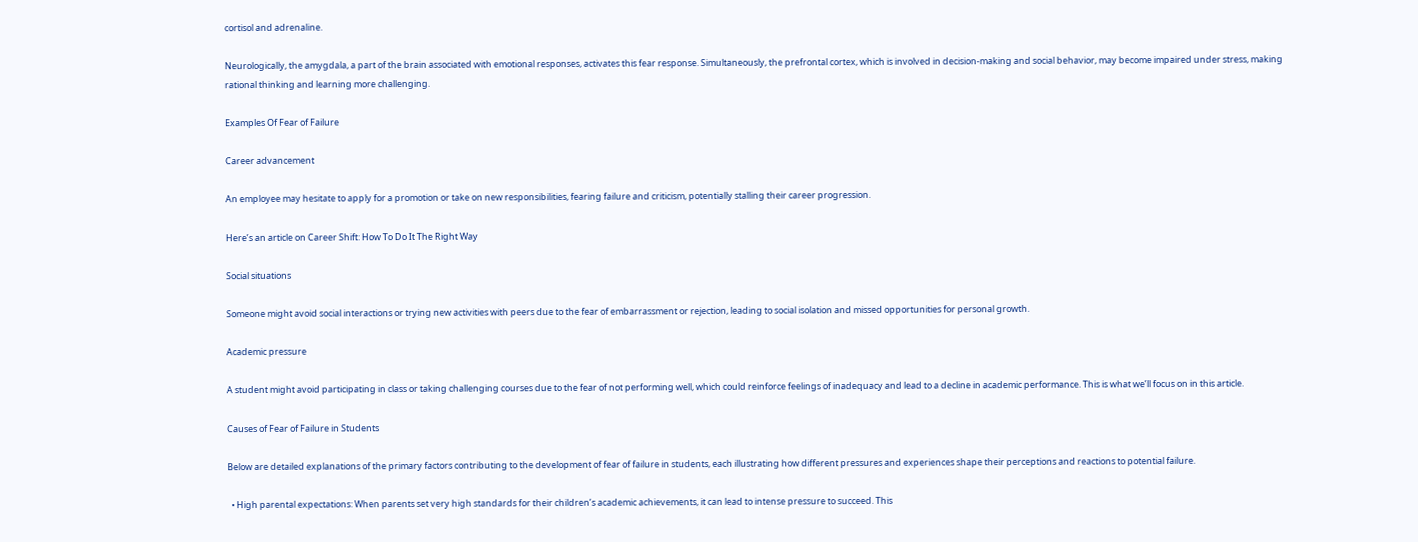cortisol and adrenaline.

Neurologically, the amygdala, a part of the brain associated with emotional responses, activates this fear response. Simultaneously, the prefrontal cortex, which is involved in decision-making and social behavior, may become impaired under stress, making rational thinking and learning more challenging.

Examples Of Fear of Failure

Career advancement

An employee may hesitate to apply for a promotion or take on new responsibilities, fearing failure and criticism, potentially stalling their career progression.

Here’s an article on Career Shift: How To Do It The Right Way

Social situations

Someone might avoid social interactions or trying new activities with peers due to the fear of embarrassment or rejection, leading to social isolation and missed opportunities for personal growth.

Academic pressure

A student might avoid participating in class or taking challenging courses due to the fear of not performing well, which could reinforce feelings of inadequacy and lead to a decline in academic performance. This is what we’ll focus on in this article.

Causes of Fear of Failure in Students

Below are detailed explanations of the primary factors contributing to the development of fear of failure in students, each illustrating how different pressures and experiences shape their perceptions and reactions to potential failure.

  • High parental expectations: When parents set very high standards for their children’s academic achievements, it can lead to intense pressure to succeed. This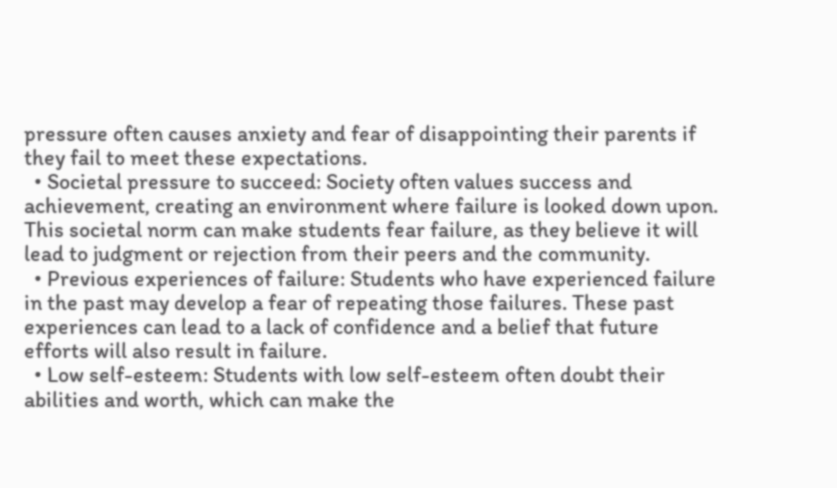pressure often causes anxiety and fear of disappointing their parents if they fail to meet these expectations.
  • Societal pressure to succeed: Society often values success and achievement, creating an environment where failure is looked down upon. This societal norm can make students fear failure, as they believe it will lead to judgment or rejection from their peers and the community.
  • Previous experiences of failure: Students who have experienced failure in the past may develop a fear of repeating those failures. These past experiences can lead to a lack of confidence and a belief that future efforts will also result in failure.
  • Low self-esteem: Students with low self-esteem often doubt their abilities and worth, which can make the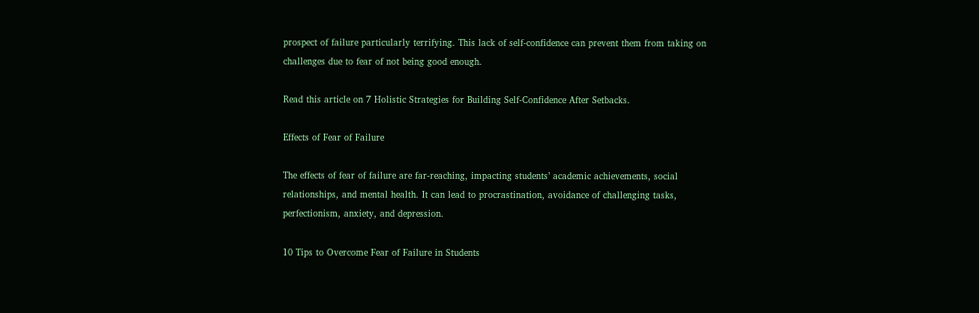prospect of failure particularly terrifying. This lack of self-confidence can prevent them from taking on challenges due to fear of not being good enough.

Read this article on 7 Holistic Strategies for Building Self-Confidence After Setbacks.

Effects of Fear of Failure

The effects of fear of failure are far-reaching, impacting students’ academic achievements, social relationships, and mental health. It can lead to procrastination, avoidance of challenging tasks, perfectionism, anxiety, and depression.

10 Tips to Overcome Fear of Failure in Students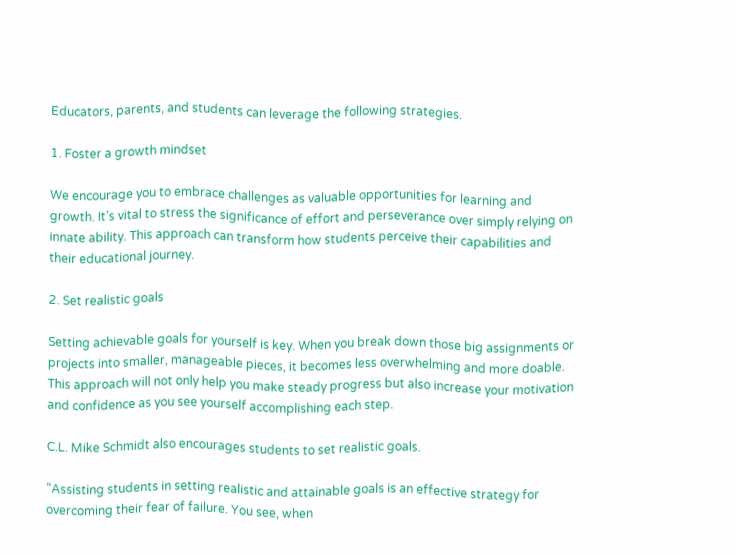Educators, parents, and students can leverage the following strategies.

1. Foster a growth mindset

We encourage you to embrace challenges as valuable opportunities for learning and growth. It’s vital to stress the significance of effort and perseverance over simply relying on innate ability. This approach can transform how students perceive their capabilities and their educational journey.

2. Set realistic goals

Setting achievable goals for yourself is key. When you break down those big assignments or projects into smaller, manageable pieces, it becomes less overwhelming and more doable. This approach will not only help you make steady progress but also increase your motivation and confidence as you see yourself accomplishing each step.

C.L. Mike Schmidt also encourages students to set realistic goals.

“Assisting students in setting realistic and attainable goals is an effective strategy for overcoming their fear of failure. You see, when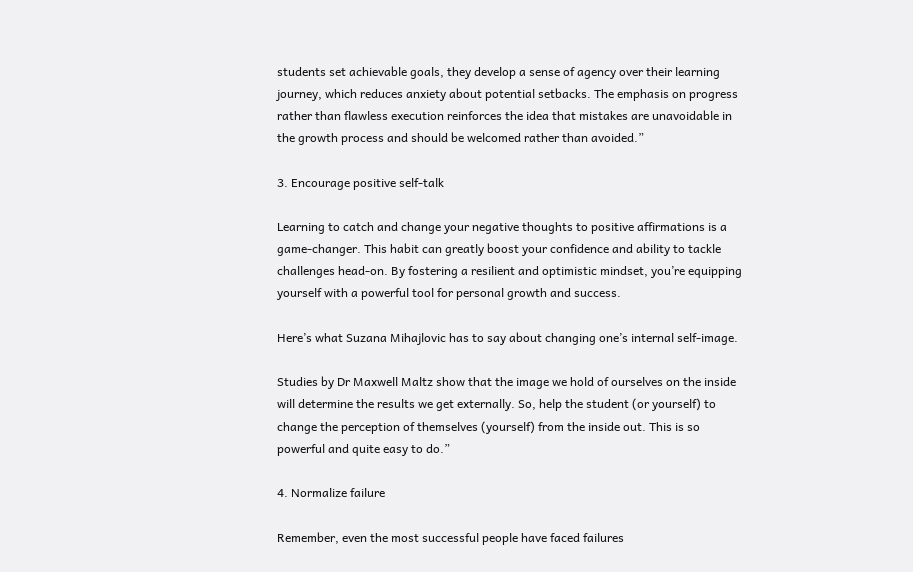students set achievable goals, they develop a sense of agency over their learning journey, which reduces anxiety about potential setbacks. The emphasis on progress rather than flawless execution reinforces the idea that mistakes are unavoidable in the growth process and should be welcomed rather than avoided.”

3. Encourage positive self-talk

Learning to catch and change your negative thoughts to positive affirmations is a game-changer. This habit can greatly boost your confidence and ability to tackle challenges head-on. By fostering a resilient and optimistic mindset, you’re equipping yourself with a powerful tool for personal growth and success.

Here’s what Suzana Mihajlovic has to say about changing one’s internal self-image.

Studies by Dr Maxwell Maltz show that the image we hold of ourselves on the inside will determine the results we get externally. So, help the student (or yourself) to change the perception of themselves (yourself) from the inside out. This is so powerful and quite easy to do.”

4. Normalize failure

Remember, even the most successful people have faced failures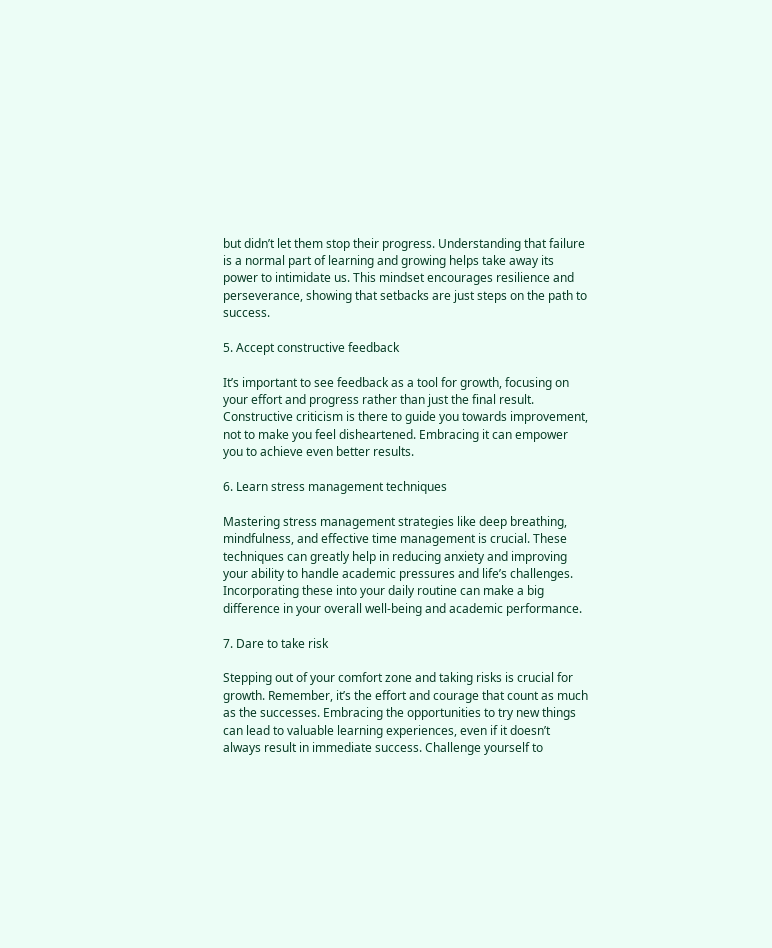but didn’t let them stop their progress. Understanding that failure is a normal part of learning and growing helps take away its power to intimidate us. This mindset encourages resilience and perseverance, showing that setbacks are just steps on the path to success.

5. Accept constructive feedback

It’s important to see feedback as a tool for growth, focusing on your effort and progress rather than just the final result. Constructive criticism is there to guide you towards improvement, not to make you feel disheartened. Embracing it can empower you to achieve even better results.

6. Learn stress management techniques

Mastering stress management strategies like deep breathing, mindfulness, and effective time management is crucial. These techniques can greatly help in reducing anxiety and improving your ability to handle academic pressures and life’s challenges. Incorporating these into your daily routine can make a big difference in your overall well-being and academic performance.

7. Dare to take risk

Stepping out of your comfort zone and taking risks is crucial for growth. Remember, it’s the effort and courage that count as much as the successes. Embracing the opportunities to try new things can lead to valuable learning experiences, even if it doesn’t always result in immediate success. Challenge yourself to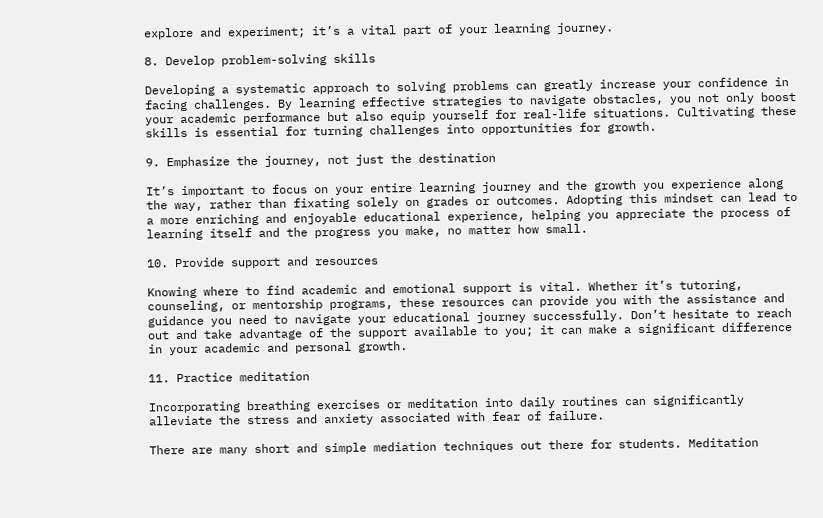explore and experiment; it’s a vital part of your learning journey.

8. Develop problem-solving skills

Developing a systematic approach to solving problems can greatly increase your confidence in facing challenges. By learning effective strategies to navigate obstacles, you not only boost your academic performance but also equip yourself for real-life situations. Cultivating these skills is essential for turning challenges into opportunities for growth.

9. Emphasize the journey, not just the destination

It’s important to focus on your entire learning journey and the growth you experience along the way, rather than fixating solely on grades or outcomes. Adopting this mindset can lead to a more enriching and enjoyable educational experience, helping you appreciate the process of learning itself and the progress you make, no matter how small.

10. Provide support and resources

Knowing where to find academic and emotional support is vital. Whether it’s tutoring, counseling, or mentorship programs, these resources can provide you with the assistance and guidance you need to navigate your educational journey successfully. Don’t hesitate to reach out and take advantage of the support available to you; it can make a significant difference in your academic and personal growth.

11. Practice meditation

Incorporating breathing exercises or meditation into daily routines can significantly alleviate the stress and anxiety associated with fear of failure.

There are many short and simple mediation techniques out there for students. Meditation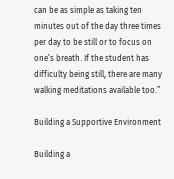can be as simple as taking ten minutes out of the day three times per day to be still or to focus on one’s breath. If the student has difficulty being still, there are many walking meditations available too.”

Building a Supportive Environment

Building a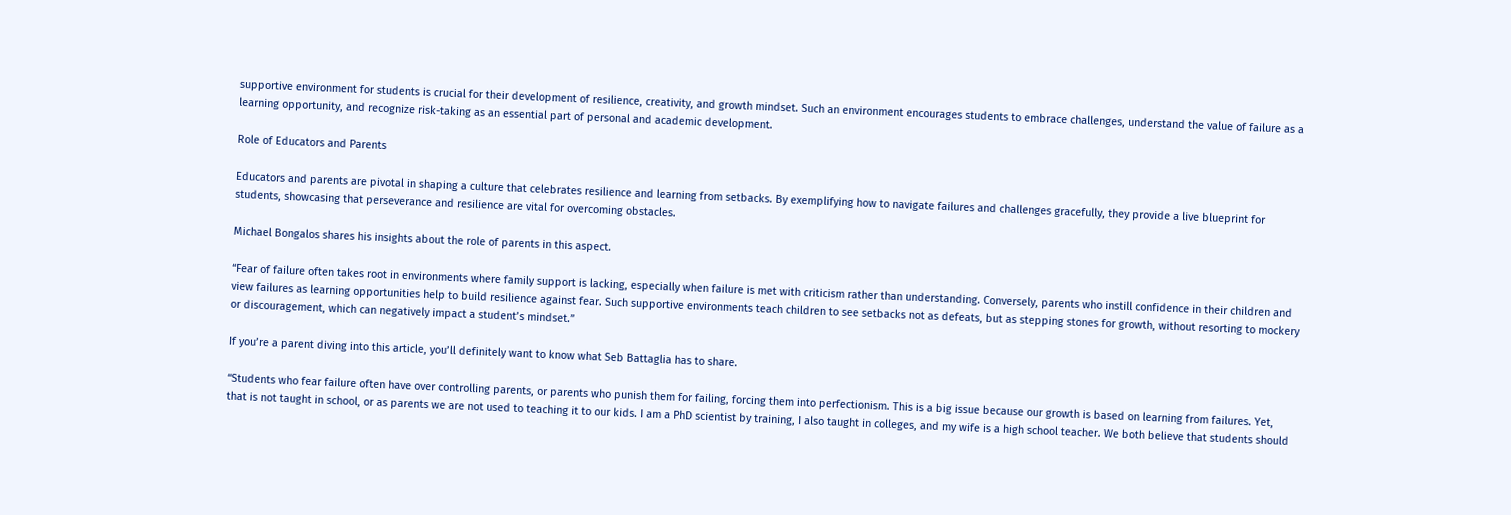supportive environment for students is crucial for their development of resilience, creativity, and growth mindset. Such an environment encourages students to embrace challenges, understand the value of failure as a learning opportunity, and recognize risk-taking as an essential part of personal and academic development.

Role of Educators and Parents

Educators and parents are pivotal in shaping a culture that celebrates resilience and learning from setbacks. By exemplifying how to navigate failures and challenges gracefully, they provide a live blueprint for students, showcasing that perseverance and resilience are vital for overcoming obstacles.

Michael Bongalos shares his insights about the role of parents in this aspect.

“Fear of failure often takes root in environments where family support is lacking, especially when failure is met with criticism rather than understanding. Conversely, parents who instill confidence in their children and view failures as learning opportunities help to build resilience against fear. Such supportive environments teach children to see setbacks not as defeats, but as stepping stones for growth, without resorting to mockery or discouragement, which can negatively impact a student’s mindset.”

If you’re a parent diving into this article, you’ll definitely want to know what Seb Battaglia has to share.

“Students who fear failure often have over controlling parents, or parents who punish them for failing, forcing them into perfectionism. This is a big issue because our growth is based on learning from failures. Yet, that is not taught in school, or as parents we are not used to teaching it to our kids. I am a PhD scientist by training, I also taught in colleges, and my wife is a high school teacher. We both believe that students should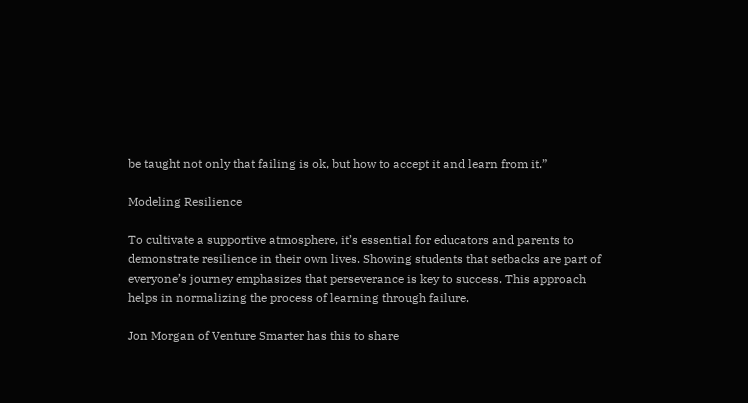be taught not only that failing is ok, but how to accept it and learn from it.”

Modeling Resilience

To cultivate a supportive atmosphere, it’s essential for educators and parents to demonstrate resilience in their own lives. Showing students that setbacks are part of everyone’s journey emphasizes that perseverance is key to success. This approach helps in normalizing the process of learning through failure.

Jon Morgan of Venture Smarter has this to share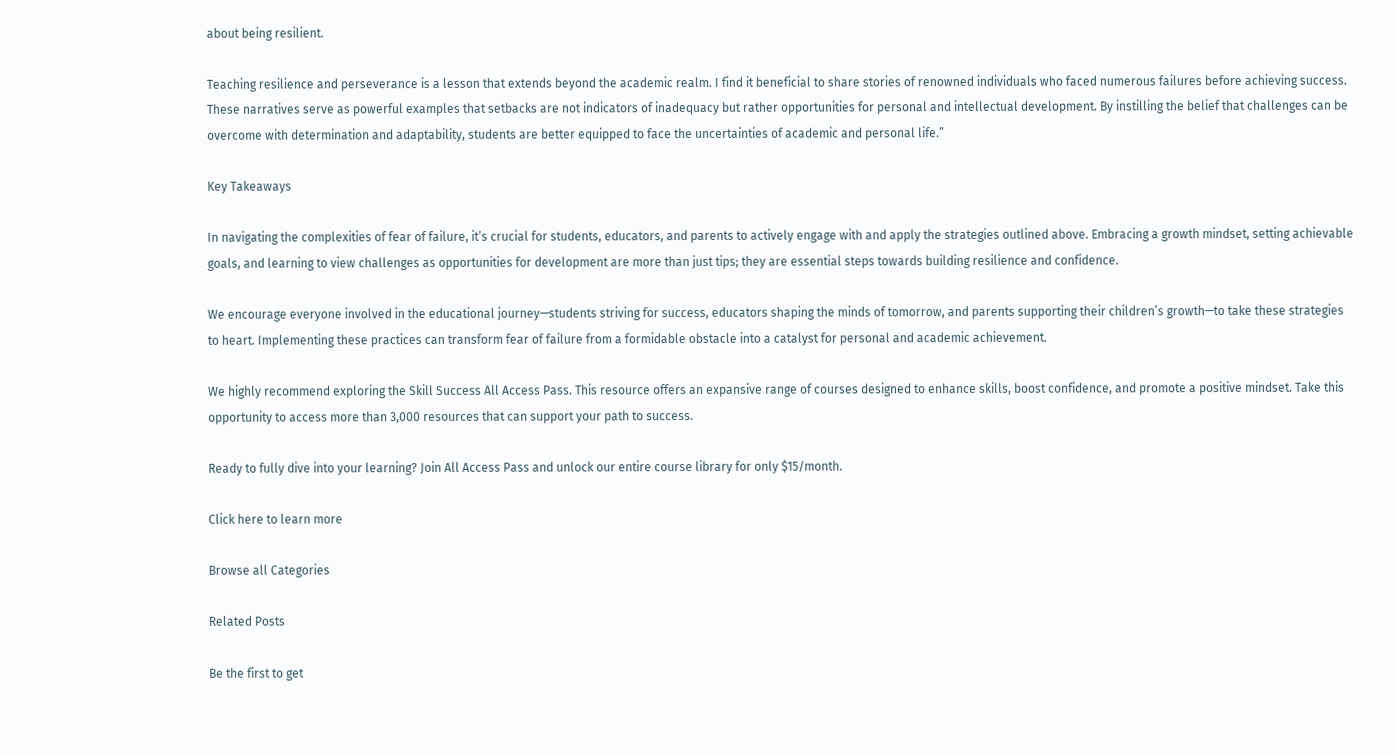about being resilient.

Teaching resilience and perseverance is a lesson that extends beyond the academic realm. I find it beneficial to share stories of renowned individuals who faced numerous failures before achieving success. These narratives serve as powerful examples that setbacks are not indicators of inadequacy but rather opportunities for personal and intellectual development. By instilling the belief that challenges can be overcome with determination and adaptability, students are better equipped to face the uncertainties of academic and personal life.”

Key Takeaways

In navigating the complexities of fear of failure, it’s crucial for students, educators, and parents to actively engage with and apply the strategies outlined above. Embracing a growth mindset, setting achievable goals, and learning to view challenges as opportunities for development are more than just tips; they are essential steps towards building resilience and confidence.

We encourage everyone involved in the educational journey—students striving for success, educators shaping the minds of tomorrow, and parents supporting their children’s growth—to take these strategies to heart. Implementing these practices can transform fear of failure from a formidable obstacle into a catalyst for personal and academic achievement.

We highly recommend exploring the Skill Success All Access Pass. This resource offers an expansive range of courses designed to enhance skills, boost confidence, and promote a positive mindset. Take this opportunity to access more than 3,000 resources that can support your path to success.

Ready to fully dive into your learning? Join All Access Pass and unlock our entire course library for only $15/month.

Click here to learn more

Browse all Categories

Related Posts

Be the first to get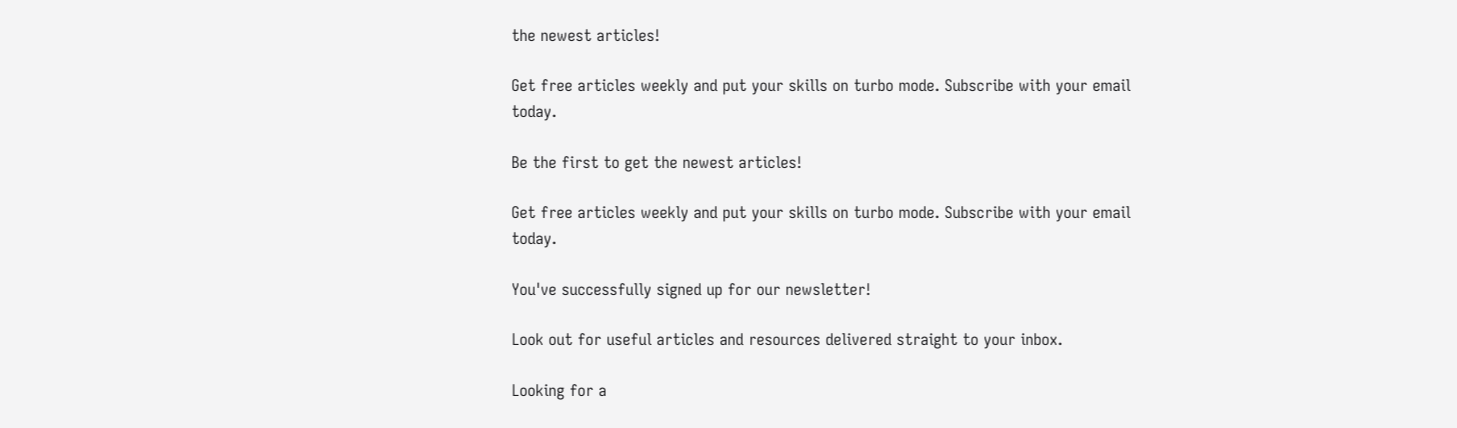the newest articles!

Get free articles weekly and put your skills on turbo mode. Subscribe with your email today.

Be the first to get the newest articles!

Get free articles weekly and put your skills on turbo mode. Subscribe with your email today.

You've successfully signed up for our newsletter!

Look out for useful articles and resources delivered straight to your inbox.

Looking for a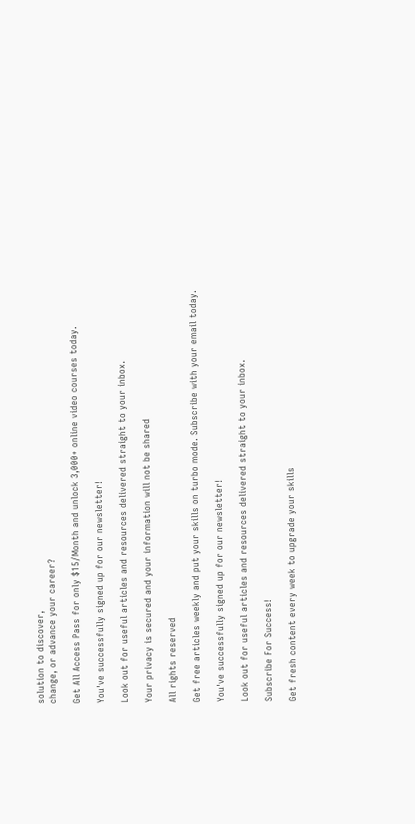solution to discover,
change, or advance your career?

Get All Access Pass for only $15/Month and unlock 3,000+ online video courses today.

You've successfully signed up for our newsletter!

Look out for useful articles and resources delivered straight to your inbox.

Your privacy is secured and your information will not be shared

All rights reserved

Get free articles weekly and put your skills on turbo mode. Subscribe with your email today.

You've successfully signed up for our newsletter!

Look out for useful articles and resources delivered straight to your inbox.

Subscribe For Success!

Get fresh content every week to upgrade your skills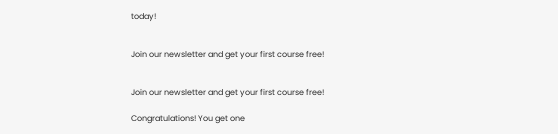today!


Join our newsletter and get your first course free!


Join our newsletter and get your first course free!

Congratulations! You get one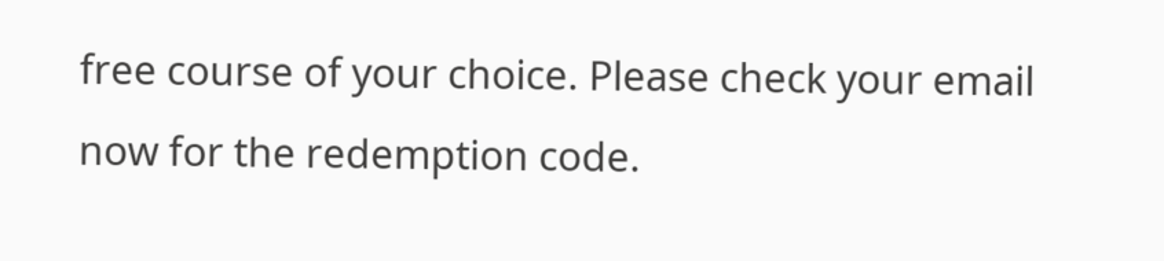free course of your choice. Please check your email now for the redemption code.